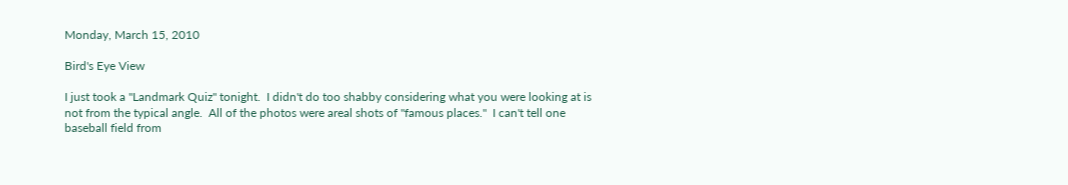Monday, March 15, 2010

Bird's Eye View

I just took a "Landmark Quiz" tonight.  I didn't do too shabby considering what you were looking at is not from the typical angle.  All of the photos were areal shots of "famous places."  I can't tell one baseball field from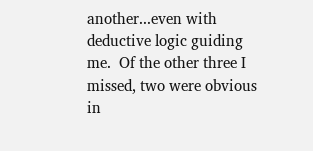another...even with deductive logic guiding me.  Of the other three I missed, two were obvious in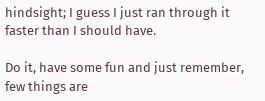hindsight; I guess I just ran through it faster than I should have.

Do it, have some fun and just remember, few things are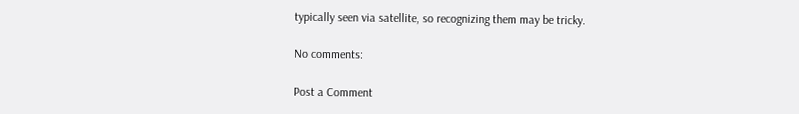typically seen via satellite, so recognizing them may be tricky.

No comments:

Post a Comment